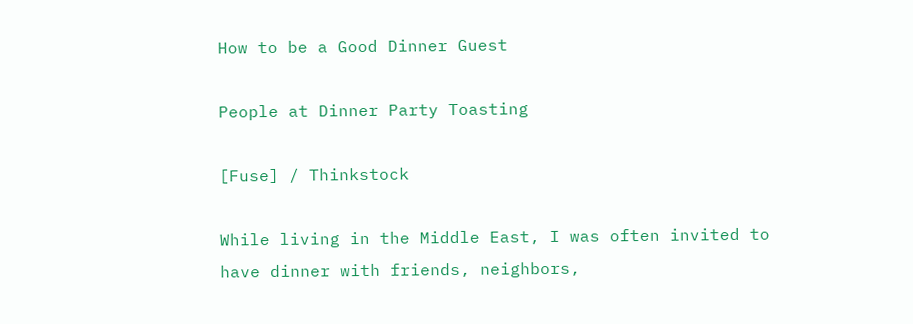How to be a Good Dinner Guest

People at Dinner Party Toasting

[Fuse] / Thinkstock

While living in the Middle East, I was often invited to have dinner with friends, neighbors,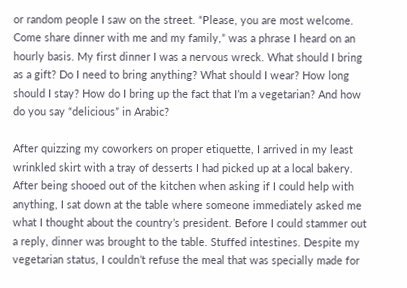or random people I saw on the street. “Please, you are most welcome. Come share dinner with me and my family,” was a phrase I heard on an hourly basis. My first dinner I was a nervous wreck. What should I bring as a gift? Do I need to bring anything? What should I wear? How long should I stay? How do I bring up the fact that I’m a vegetarian? And how do you say “delicious” in Arabic?

After quizzing my coworkers on proper etiquette, I arrived in my least wrinkled skirt with a tray of desserts I had picked up at a local bakery. After being shooed out of the kitchen when asking if I could help with anything, I sat down at the table where someone immediately asked me what I thought about the country’s president. Before I could stammer out a reply, dinner was brought to the table. Stuffed intestines. Despite my vegetarian status, I couldn’t refuse the meal that was specially made for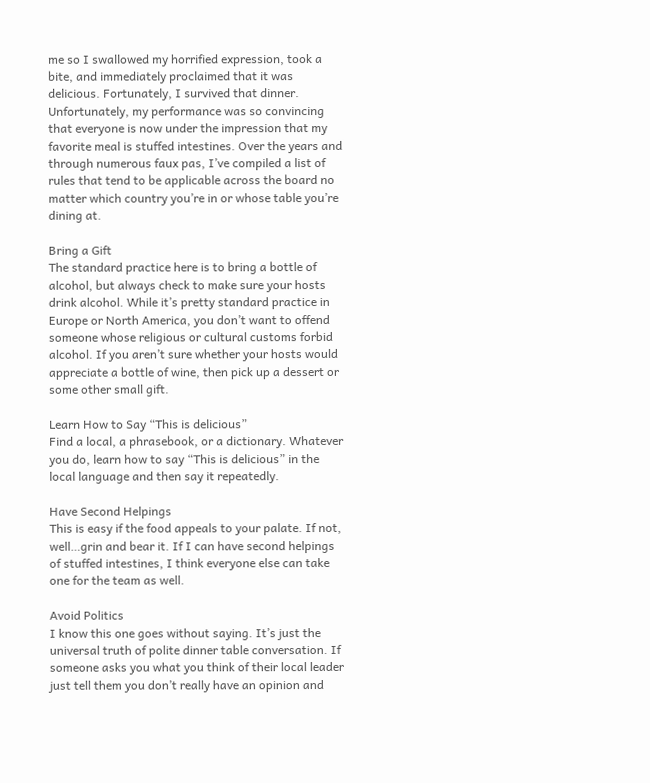me so I swallowed my horrified expression, took a bite, and immediately proclaimed that it was delicious. Fortunately, I survived that dinner. Unfortunately, my performance was so convincing that everyone is now under the impression that my favorite meal is stuffed intestines. Over the years and through numerous faux pas, I’ve compiled a list of rules that tend to be applicable across the board no matter which country you’re in or whose table you’re dining at.

Bring a Gift
The standard practice here is to bring a bottle of alcohol, but always check to make sure your hosts drink alcohol. While it’s pretty standard practice in Europe or North America, you don’t want to offend someone whose religious or cultural customs forbid alcohol. If you aren’t sure whether your hosts would appreciate a bottle of wine, then pick up a dessert or some other small gift.

Learn How to Say “This is delicious”
Find a local, a phrasebook, or a dictionary. Whatever you do, learn how to say “This is delicious” in the local language and then say it repeatedly.

Have Second Helpings
This is easy if the food appeals to your palate. If not, well…grin and bear it. If I can have second helpings of stuffed intestines, I think everyone else can take one for the team as well.

Avoid Politics
I know this one goes without saying. It’s just the universal truth of polite dinner table conversation. If someone asks you what you think of their local leader just tell them you don’t really have an opinion and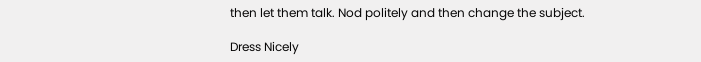then let them talk. Nod politely and then change the subject.

Dress Nicely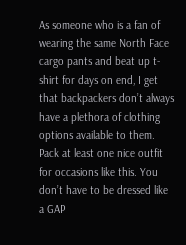As someone who is a fan of wearing the same North Face cargo pants and beat up t-shirt for days on end, I get that backpackers don’t always have a plethora of clothing options available to them. Pack at least one nice outfit for occasions like this. You don’t have to be dressed like a GAP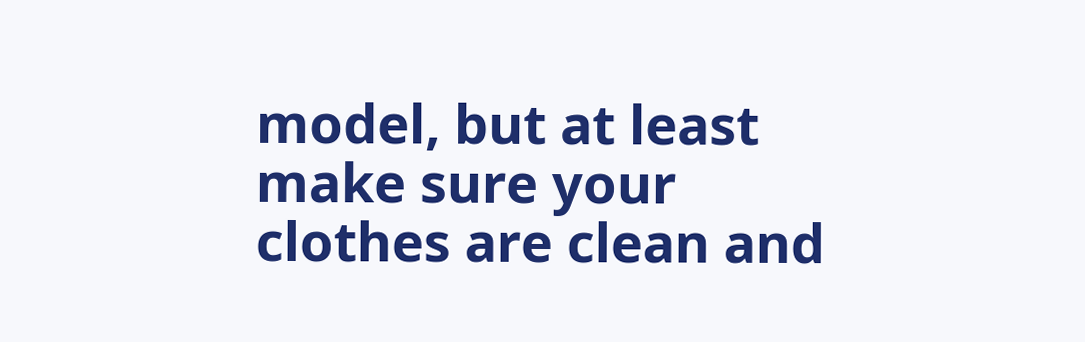model, but at least make sure your clothes are clean and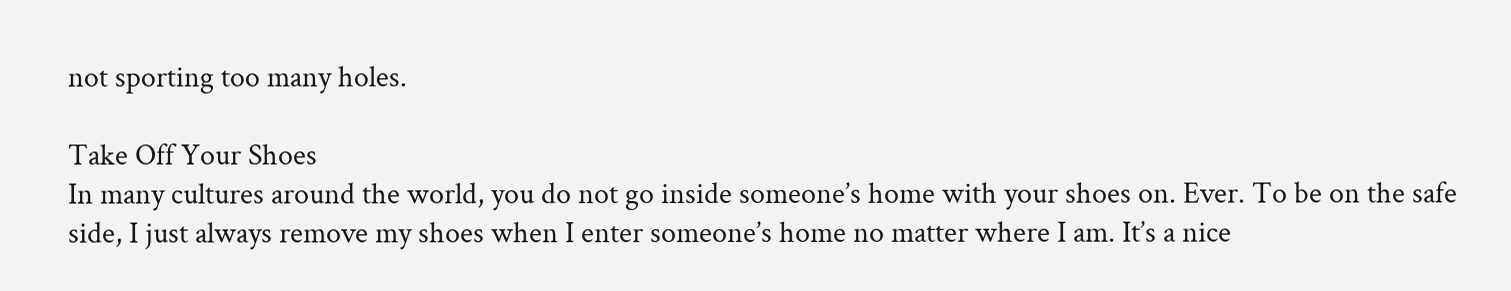not sporting too many holes.

Take Off Your Shoes
In many cultures around the world, you do not go inside someone’s home with your shoes on. Ever. To be on the safe side, I just always remove my shoes when I enter someone’s home no matter where I am. It’s a nice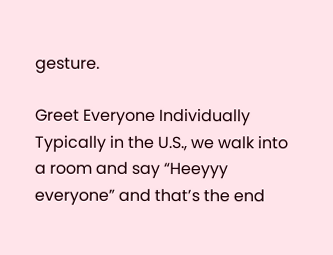gesture.

Greet Everyone Individually
Typically in the U.S., we walk into a room and say “Heeyyy everyone” and that’s the end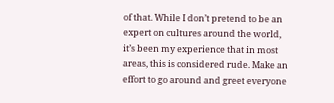of that. While I don’t pretend to be an expert on cultures around the world, it’s been my experience that in most areas, this is considered rude. Make an effort to go around and greet everyone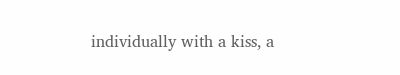individually with a kiss, a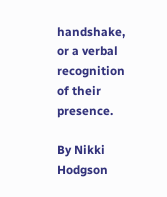handshake, or a verbal recognition of their presence.

By Nikki Hodgson